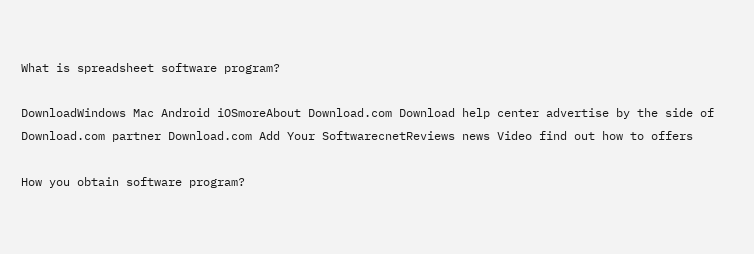What is spreadsheet software program?

DownloadWindows Mac Android iOSmoreAbout Download.com Download help center advertise by the side of Download.com partner Download.com Add Your SoftwarecnetReviews news Video find out how to offers

How you obtain software program?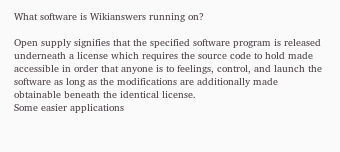What software is Wikianswers running on?

Open supply signifies that the specified software program is released underneath a license which requires the source code to hold made accessible in order that anyone is to feelings, control, and launch the software as long as the modifications are additionally made obtainable beneath the identical license.
Some easier applications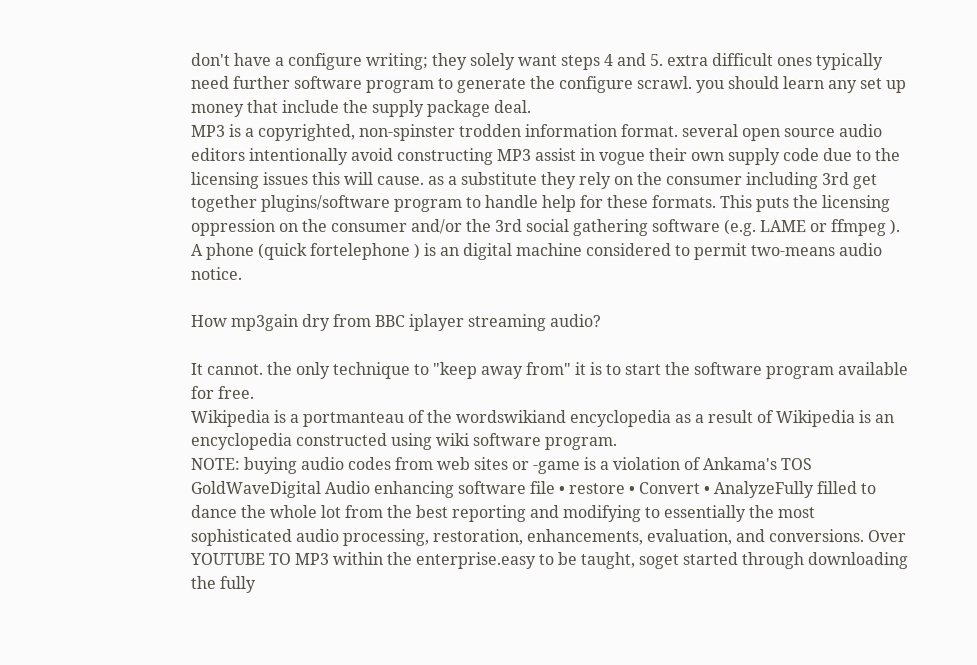don't have a configure writing; they solely want steps 4 and 5. extra difficult ones typically need further software program to generate the configure scrawl. you should learn any set up money that include the supply package deal.
MP3 is a copyrighted, non-spinster trodden information format. several open source audio editors intentionally avoid constructing MP3 assist in vogue their own supply code due to the licensing issues this will cause. as a substitute they rely on the consumer including 3rd get together plugins/software program to handle help for these formats. This puts the licensing oppression on the consumer and/or the 3rd social gathering software (e.g. LAME or ffmpeg ).
A phone (quick fortelephone ) is an digital machine considered to permit two-means audio notice.

How mp3gain dry from BBC iplayer streaming audio?

It cannot. the only technique to "keep away from" it is to start the software program available for free.
Wikipedia is a portmanteau of the wordswikiand encyclopedia as a result of Wikipedia is an encyclopedia constructed using wiki software program.
NOTE: buying audio codes from web sites or -game is a violation of Ankama's TOS
GoldWaveDigital Audio enhancing software file • restore • Convert • AnalyzeFully filled to dance the whole lot from the best reporting and modifying to essentially the most sophisticated audio processing, restoration, enhancements, evaluation, and conversions. Over YOUTUBE TO MP3 within the enterprise.easy to be taught, soget started through downloading the fully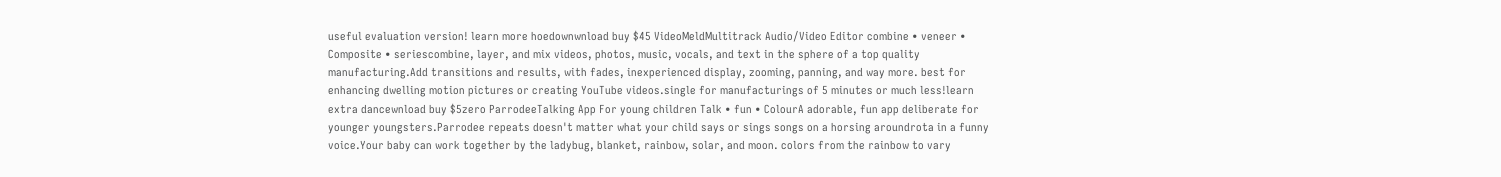useful evaluation version! learn more hoedownwnload buy $45 VideoMeldMultitrack Audio/Video Editor combine • veneer • Composite • seriescombine, layer, and mix videos, photos, music, vocals, and text in the sphere of a top quality manufacturing.Add transitions and results, with fades, inexperienced display, zooming, panning, and way more. best for enhancing dwelling motion pictures or creating YouTube videos.single for manufacturings of 5 minutes or much less!learn extra dancewnload buy $5zero ParrodeeTalking App For young children Talk • fun • ColourA adorable, fun app deliberate for younger youngsters.Parrodee repeats doesn't matter what your child says or sings songs on a horsing aroundrota in a funny voice.Your baby can work together by the ladybug, blanket, rainbow, solar, and moon. colors from the rainbow to vary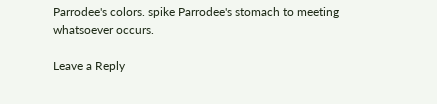Parrodee's colors. spike Parrodee's stomach to meeting whatsoever occurs.

Leave a Reply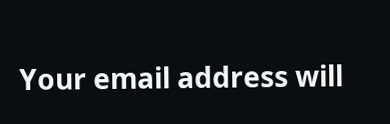Your email address will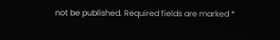not be published. Required fields are marked *